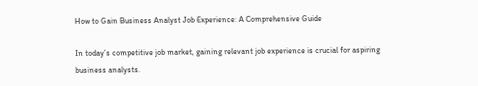How to Gain Business Analyst Job Experience: A Comprehensive Guide

In today’s competitive job market, gaining relevant job experience is crucial for aspiring business analysts.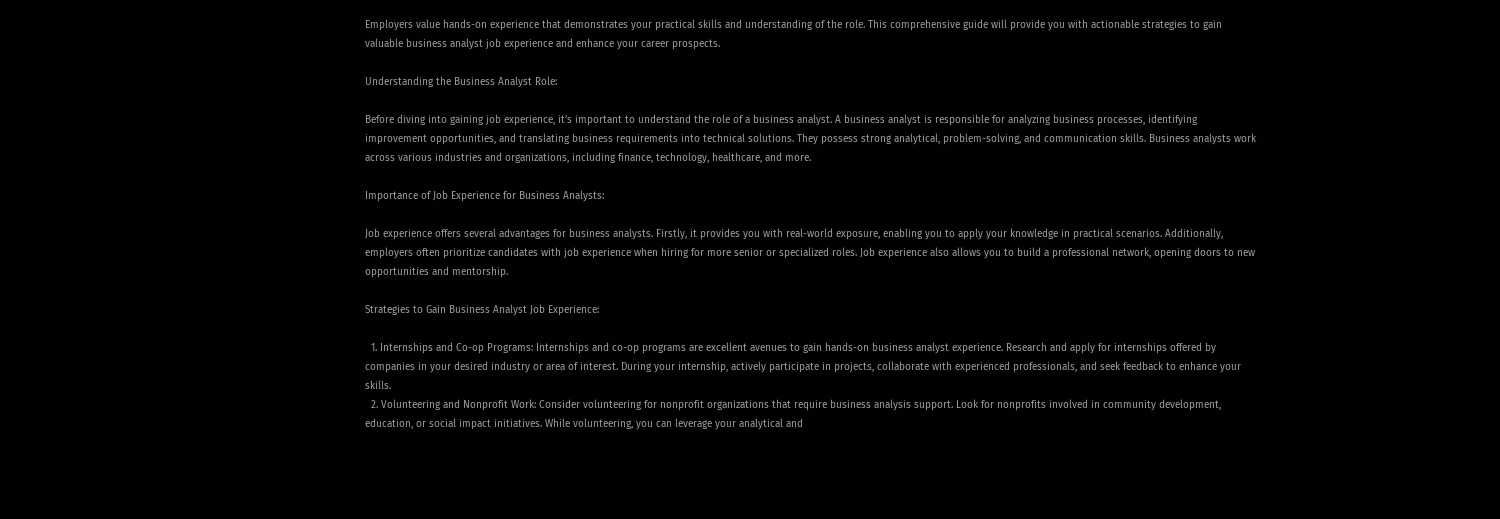Employers value hands-on experience that demonstrates your practical skills and understanding of the role. This comprehensive guide will provide you with actionable strategies to gain valuable business analyst job experience and enhance your career prospects.

Understanding the Business Analyst Role:

Before diving into gaining job experience, it’s important to understand the role of a business analyst. A business analyst is responsible for analyzing business processes, identifying improvement opportunities, and translating business requirements into technical solutions. They possess strong analytical, problem-solving, and communication skills. Business analysts work across various industries and organizations, including finance, technology, healthcare, and more.

Importance of Job Experience for Business Analysts:

Job experience offers several advantages for business analysts. Firstly, it provides you with real-world exposure, enabling you to apply your knowledge in practical scenarios. Additionally, employers often prioritize candidates with job experience when hiring for more senior or specialized roles. Job experience also allows you to build a professional network, opening doors to new opportunities and mentorship.

Strategies to Gain Business Analyst Job Experience:

  1. Internships and Co-op Programs: Internships and co-op programs are excellent avenues to gain hands-on business analyst experience. Research and apply for internships offered by companies in your desired industry or area of interest. During your internship, actively participate in projects, collaborate with experienced professionals, and seek feedback to enhance your skills.
  2. Volunteering and Nonprofit Work: Consider volunteering for nonprofit organizations that require business analysis support. Look for nonprofits involved in community development, education, or social impact initiatives. While volunteering, you can leverage your analytical and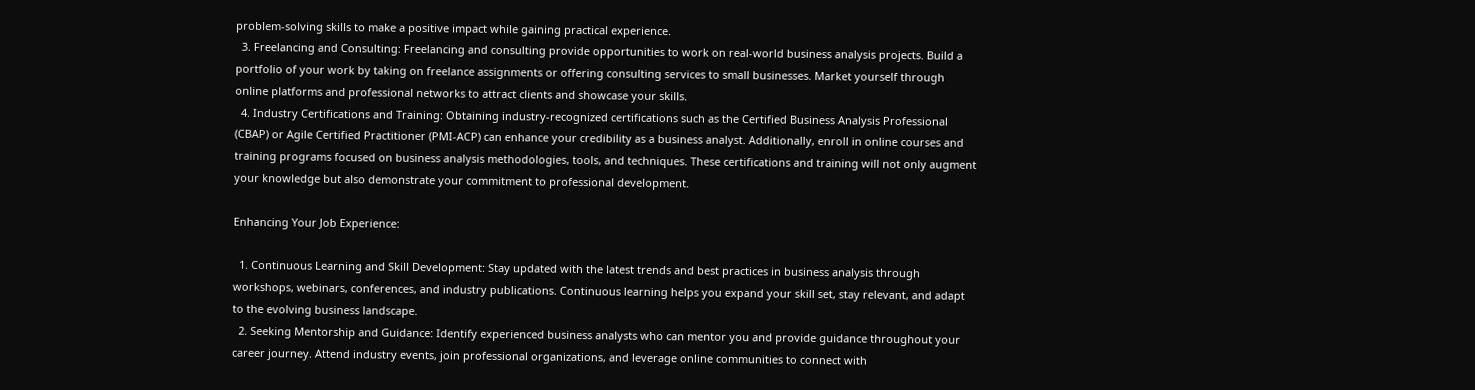problem-solving skills to make a positive impact while gaining practical experience.
  3. Freelancing and Consulting: Freelancing and consulting provide opportunities to work on real-world business analysis projects. Build a portfolio of your work by taking on freelance assignments or offering consulting services to small businesses. Market yourself through online platforms and professional networks to attract clients and showcase your skills.
  4. Industry Certifications and Training: Obtaining industry-recognized certifications such as the Certified Business Analysis Professional (CBAP) or Agile Certified Practitioner (PMI-ACP) can enhance your credibility as a business analyst. Additionally, enroll in online courses and training programs focused on business analysis methodologies, tools, and techniques. These certifications and training will not only augment your knowledge but also demonstrate your commitment to professional development.

Enhancing Your Job Experience:

  1. Continuous Learning and Skill Development: Stay updated with the latest trends and best practices in business analysis through workshops, webinars, conferences, and industry publications. Continuous learning helps you expand your skill set, stay relevant, and adapt to the evolving business landscape.
  2. Seeking Mentorship and Guidance: Identify experienced business analysts who can mentor you and provide guidance throughout your career journey. Attend industry events, join professional organizations, and leverage online communities to connect with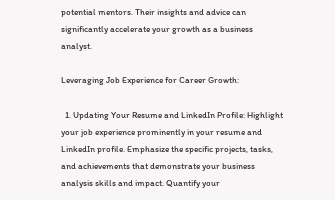potential mentors. Their insights and advice can significantly accelerate your growth as a business analyst.

Leveraging Job Experience for Career Growth:

  1. Updating Your Resume and LinkedIn Profile: Highlight your job experience prominently in your resume and LinkedIn profile. Emphasize the specific projects, tasks, and achievements that demonstrate your business analysis skills and impact. Quantify your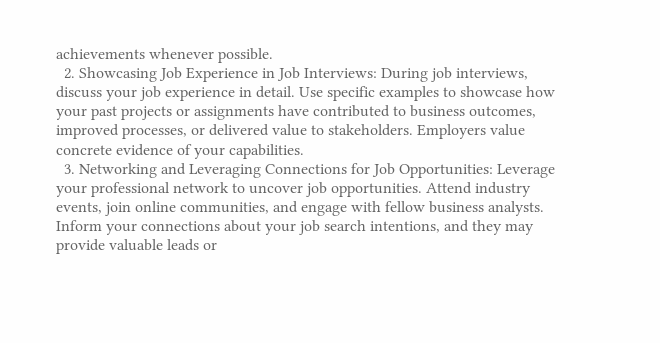achievements whenever possible.
  2. Showcasing Job Experience in Job Interviews: During job interviews, discuss your job experience in detail. Use specific examples to showcase how your past projects or assignments have contributed to business outcomes, improved processes, or delivered value to stakeholders. Employers value concrete evidence of your capabilities.
  3. Networking and Leveraging Connections for Job Opportunities: Leverage your professional network to uncover job opportunities. Attend industry events, join online communities, and engage with fellow business analysts. Inform your connections about your job search intentions, and they may provide valuable leads or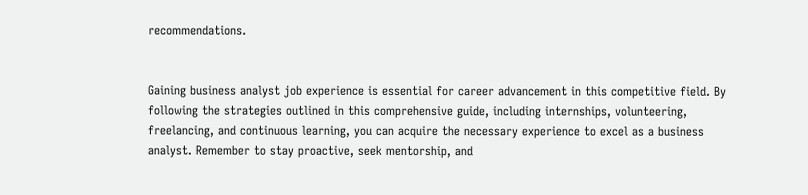recommendations.


Gaining business analyst job experience is essential for career advancement in this competitive field. By following the strategies outlined in this comprehensive guide, including internships, volunteering, freelancing, and continuous learning, you can acquire the necessary experience to excel as a business analyst. Remember to stay proactive, seek mentorship, and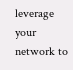leverage your network to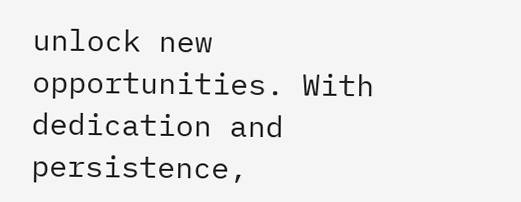unlock new opportunities. With dedication and persistence,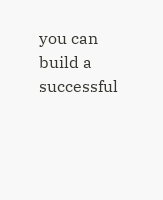you can build a successful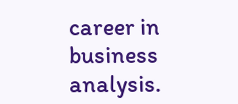career in business analysis.